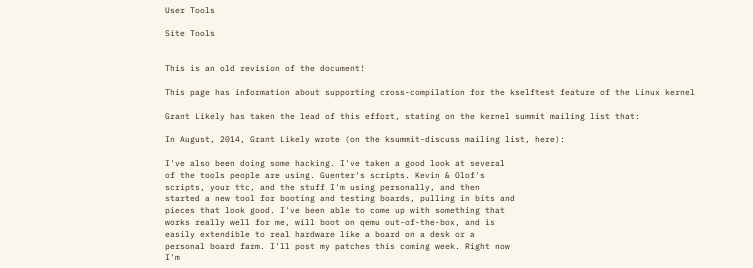User Tools

Site Tools


This is an old revision of the document!

This page has information about supporting cross-compilation for the kselftest feature of the Linux kernel

Grant Likely has taken the lead of this effort, stating on the kernel summit mailing list that:

In August, 2014, Grant Likely wrote (on the ksummit-discuss mailing list, here):

I've also been doing some hacking. I've taken a good look at several
of the tools people are using. Guenter's scripts. Kevin & Olof's
scripts, your ttc, and the stuff I'm using personally, and then
started a new tool for booting and testing boards, pulling in bits and
pieces that look good. I've been able to come up with something that
works really well for me, will boot on qemu out-of-the-box, and is
easily extendible to real hardware like a board on a desk or a
personal board farm. I'll post my patches this coming week. Right now
I'm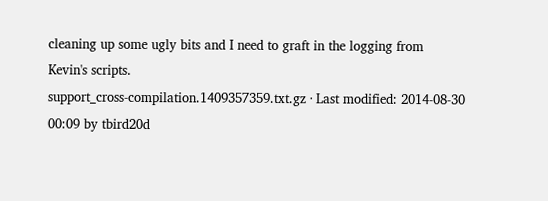cleaning up some ugly bits and I need to graft in the logging from
Kevin's scripts.
support_cross-compilation.1409357359.txt.gz · Last modified: 2014-08-30 00:09 by tbird20d